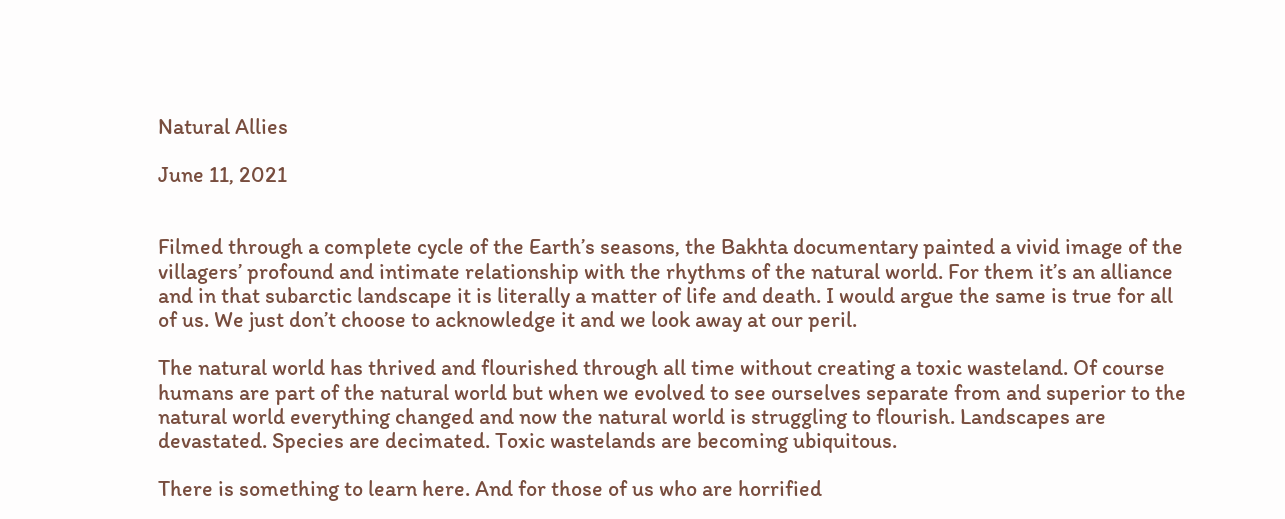Natural Allies

June 11, 2021


Filmed through a complete cycle of the Earth’s seasons, the Bakhta documentary painted a vivid image of the villagers’ profound and intimate relationship with the rhythms of the natural world. For them it’s an alliance and in that subarctic landscape it is literally a matter of life and death. I would argue the same is true for all of us. We just don’t choose to acknowledge it and we look away at our peril.

The natural world has thrived and flourished through all time without creating a toxic wasteland. Of course humans are part of the natural world but when we evolved to see ourselves separate from and superior to the natural world everything changed and now the natural world is struggling to flourish. Landscapes are devastated. Species are decimated. Toxic wastelands are becoming ubiquitous.

There is something to learn here. And for those of us who are horrified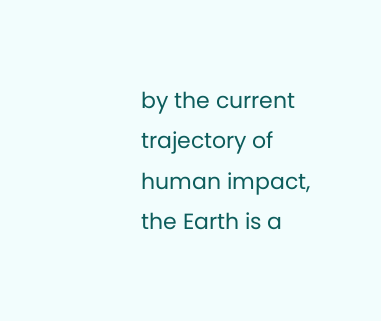by the current trajectory of human impact, the Earth is a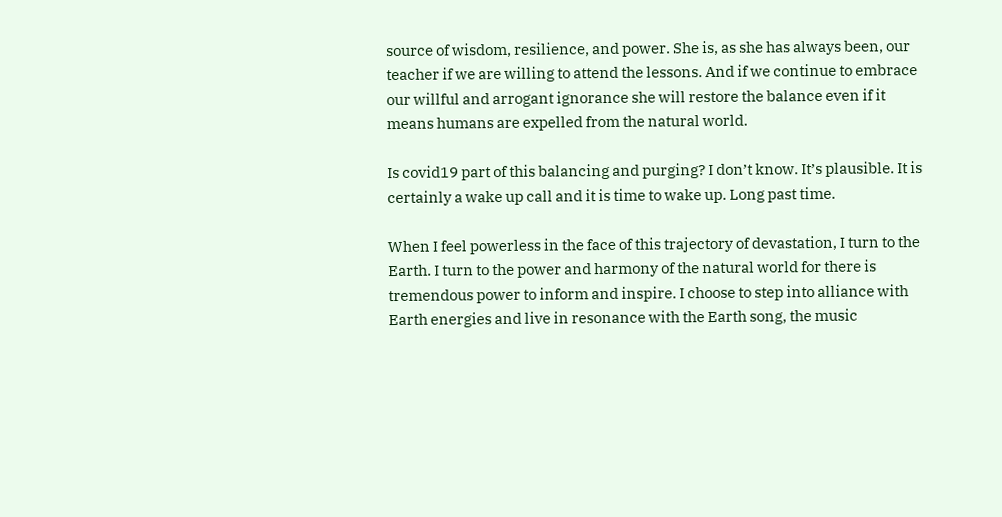source of wisdom, resilience, and power. She is, as she has always been, our teacher if we are willing to attend the lessons. And if we continue to embrace our willful and arrogant ignorance she will restore the balance even if it means humans are expelled from the natural world.

Is covid19 part of this balancing and purging? I don’t know. It’s plausible. It is certainly a wake up call and it is time to wake up. Long past time.

When I feel powerless in the face of this trajectory of devastation, I turn to the Earth. I turn to the power and harmony of the natural world for there is tremendous power to inform and inspire. I choose to step into alliance with Earth energies and live in resonance with the Earth song, the music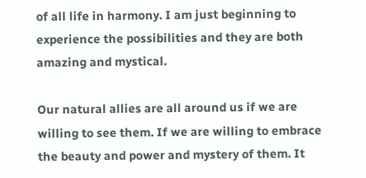of all life in harmony. I am just beginning to experience the possibilities and they are both amazing and mystical.

Our natural allies are all around us if we are willing to see them. If we are willing to embrace the beauty and power and mystery of them. It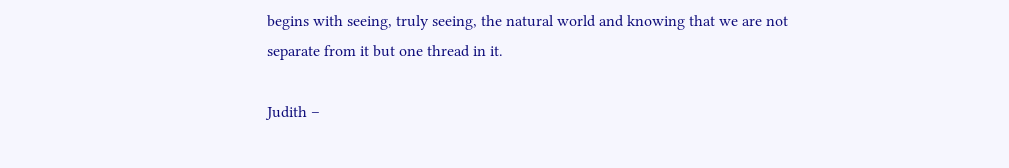begins with seeing, truly seeing, the natural world and knowing that we are not separate from it but one thread in it.

Judith –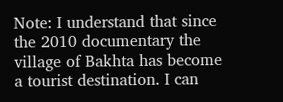Note: I understand that since the 2010 documentary the village of Bakhta has become a tourist destination. I can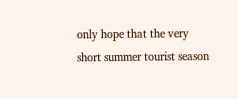only hope that the very short summer tourist season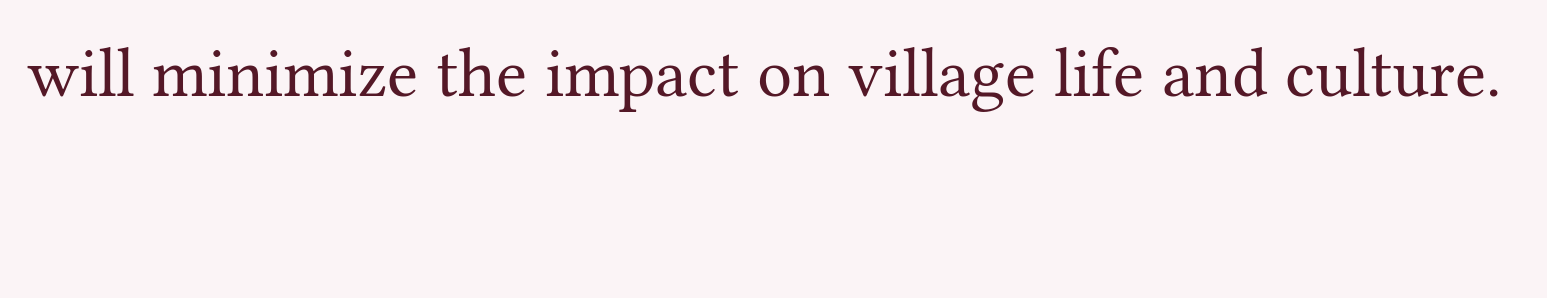will minimize the impact on village life and culture.